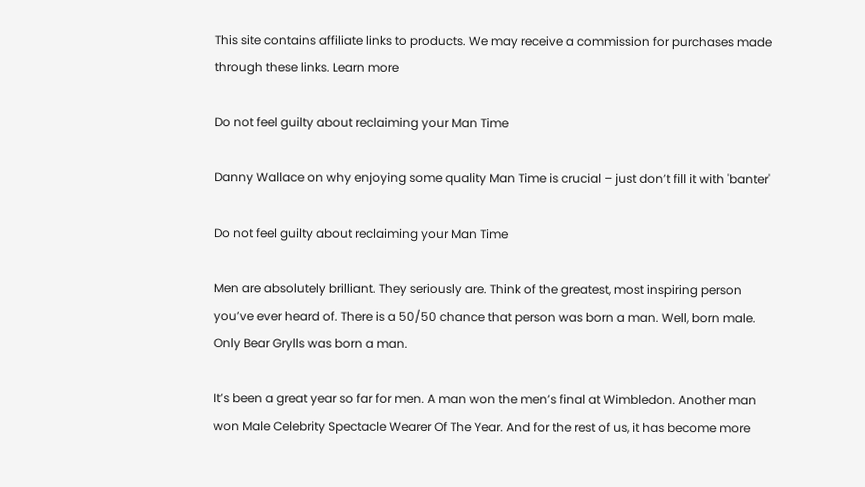This site contains affiliate links to products. We may receive a commission for purchases made through these links. Learn more

Do not feel guilty about reclaiming your Man Time

Danny Wallace on why enjoying some quality Man Time is crucial – just don’t fill it with 'banter'

Do not feel guilty about reclaiming your Man Time

Men are absolutely brilliant. They seriously are. Think of the greatest, most inspiring person you’ve ever heard of. There is a 50/50 chance that person was born a man. Well, born male. Only Bear Grylls was born a man.

It’s been a great year so far for men. A man won the men’s final at Wimbledon. Another man won Male Celebrity Spectacle Wearer Of The Year. And for the rest of us, it has become more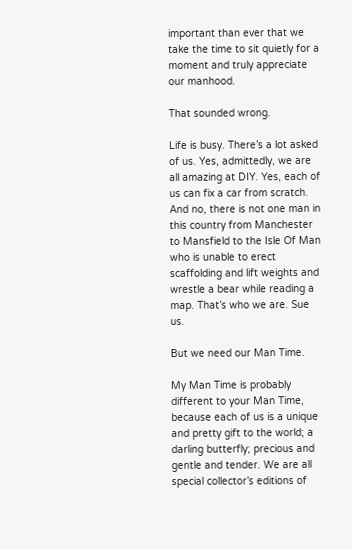important than ever that we take the time to sit quietly for a moment and truly appreciate our manhood.

That sounded wrong.

Life is busy. There’s a lot asked of us. Yes, admittedly, we are all amazing at DIY. Yes, each of us can fix a car from scratch. And no, there is not one man in this country from Manchester to Mansfield to the Isle Of Man who is unable to erect scaffolding and lift weights and wrestle a bear while reading a map. That’s who we are. Sue us.

But we need our Man Time.

My Man Time is probably different to your Man Time, because each of us is a unique and pretty gift to the world; a darling butterfly; precious and gentle and tender. We are all special collector’s editions of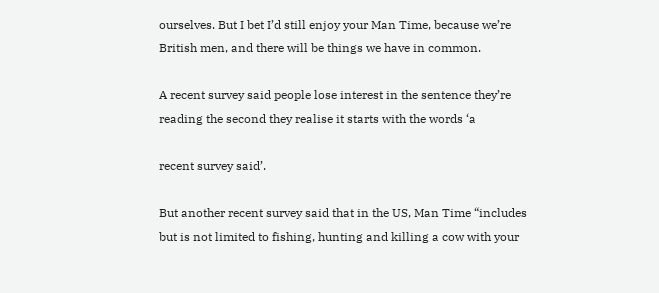ourselves. But I bet I’d still enjoy your Man Time, because we’re British men, and there will be things we have in common.

A recent survey said people lose interest in the sentence they’re reading the second they realise it starts with the words ‘a

recent survey said’.

But another recent survey said that in the US, Man Time “includes but is not limited to fishing, hunting and killing a cow with your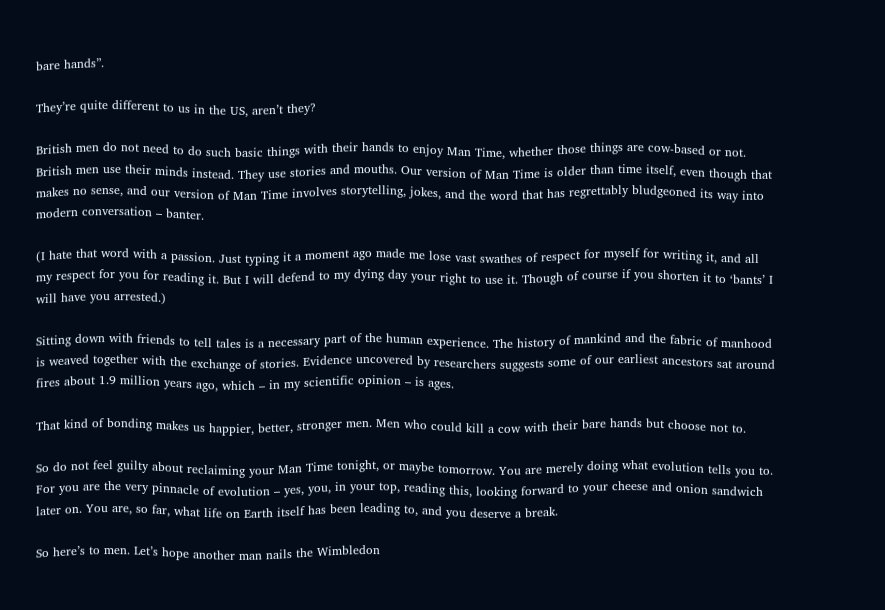bare hands”.

They’re quite different to us in the US, aren’t they?

British men do not need to do such basic things with their hands to enjoy Man Time, whether those things are cow-based or not. British men use their minds instead. They use stories and mouths. Our version of Man Time is older than time itself, even though that makes no sense, and our version of Man Time involves storytelling, jokes, and the word that has regrettably bludgeoned its way into modern conversation – banter.

(I hate that word with a passion. Just typing it a moment ago made me lose vast swathes of respect for myself for writing it, and all my respect for you for reading it. But I will defend to my dying day your right to use it. Though of course if you shorten it to ‘bants’ I will have you arrested.)

Sitting down with friends to tell tales is a necessary part of the human experience. The history of mankind and the fabric of manhood is weaved together with the exchange of stories. Evidence uncovered by researchers suggests some of our earliest ancestors sat around fires about 1.9 million years ago, which – in my scientific opinion – is ages.

That kind of bonding makes us happier, better, stronger men. Men who could kill a cow with their bare hands but choose not to.

So do not feel guilty about reclaiming your Man Time tonight, or maybe tomorrow. You are merely doing what evolution tells you to. For you are the very pinnacle of evolution – yes, you, in your top, reading this, looking forward to your cheese and onion sandwich later on. You are, so far, what life on Earth itself has been leading to, and you deserve a break.

So here’s to men. Let’s hope another man nails the Wimbledon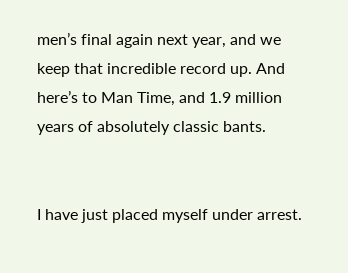men’s final again next year, and we keep that incredible record up. And here’s to Man Time, and 1.9 million years of absolutely classic bants.


I have just placed myself under arrest.